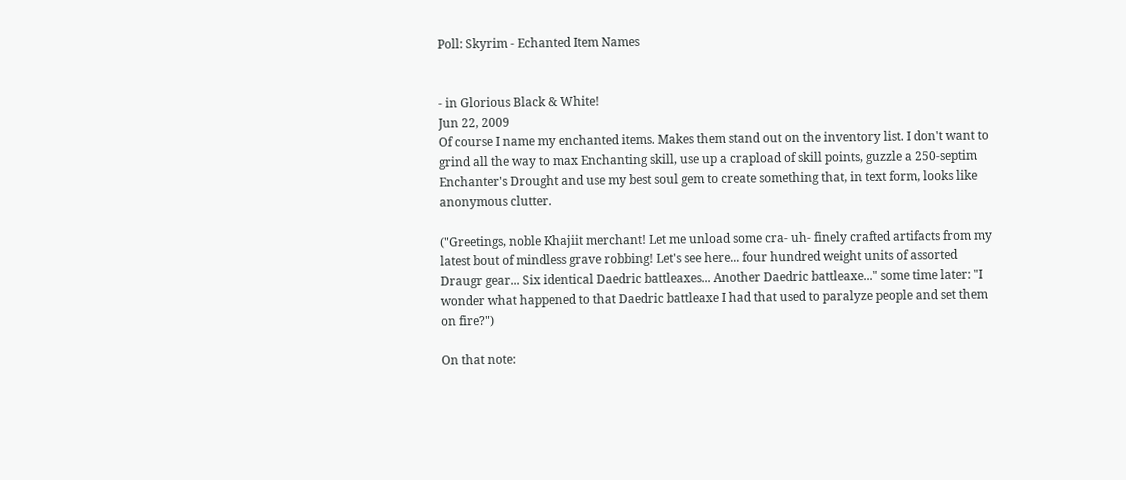Poll: Skyrim - Echanted Item Names


- in Glorious Black & White!
Jun 22, 2009
Of course I name my enchanted items. Makes them stand out on the inventory list. I don't want to grind all the way to max Enchanting skill, use up a crapload of skill points, guzzle a 250-septim Enchanter's Drought and use my best soul gem to create something that, in text form, looks like anonymous clutter.

("Greetings, noble Khajiit merchant! Let me unload some cra- uh- finely crafted artifacts from my latest bout of mindless grave robbing! Let's see here... four hundred weight units of assorted Draugr gear... Six identical Daedric battleaxes... Another Daedric battleaxe..." some time later: "I wonder what happened to that Daedric battleaxe I had that used to paralyze people and set them on fire?")

On that note: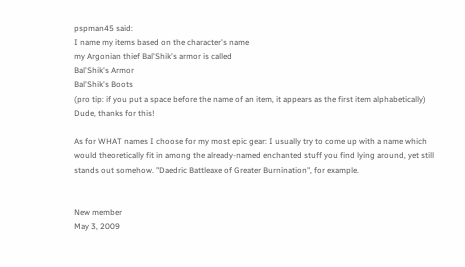pspman45 said:
I name my items based on the character's name
my Argonian thief Bal'Shik's armor is called
Bal'Shik's Armor
Bal'Shik's Boots
(pro tip: if you put a space before the name of an item, it appears as the first item alphabetically)
Dude, thanks for this!

As for WHAT names I choose for my most epic gear: I usually try to come up with a name which would theoretically fit in among the already-named enchanted stuff you find lying around, yet still stands out somehow. "Daedric Battleaxe of Greater Burnination", for example.


New member
May 3, 2009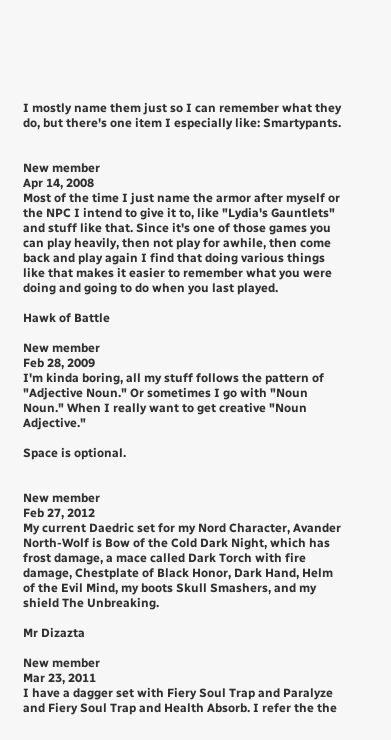I mostly name them just so I can remember what they do, but there's one item I especially like: Smartypants.


New member
Apr 14, 2008
Most of the time I just name the armor after myself or the NPC I intend to give it to, like "Lydia's Gauntlets" and stuff like that. Since it's one of those games you can play heavily, then not play for awhile, then come back and play again I find that doing various things like that makes it easier to remember what you were doing and going to do when you last played.

Hawk of Battle

New member
Feb 28, 2009
I'm kinda boring, all my stuff follows the pattern of "Adjective Noun." Or sometimes I go with "Noun Noun." When I really want to get creative "Noun Adjective."

Space is optional.


New member
Feb 27, 2012
My current Daedric set for my Nord Character, Avander North-Wolf is Bow of the Cold Dark Night, which has frost damage, a mace called Dark Torch with fire damage, Chestplate of Black Honor, Dark Hand, Helm of the Evil Mind, my boots Skull Smashers, and my shield The Unbreaking.

Mr Dizazta

New member
Mar 23, 2011
I have a dagger set with Fiery Soul Trap and Paralyze and Fiery Soul Trap and Health Absorb. I refer the the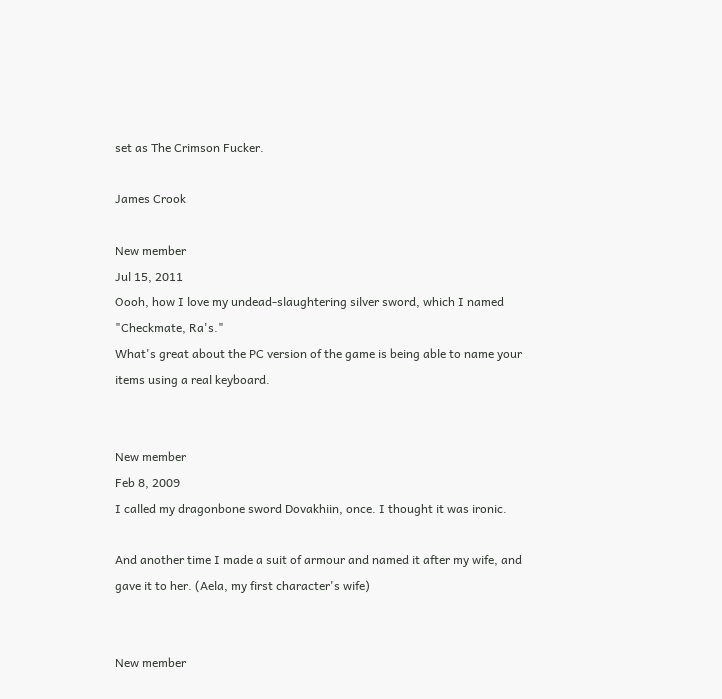set as The Crimson Fucker.

James Crook

New member
Jul 15, 2011
Oooh, how I love my undead-slaughtering silver sword, which I named "Checkmate, Ra's."
What's great about the PC version of the game is being able to name your items using a real keyboard.


New member
Feb 8, 2009
I called my dragonbone sword Dovakhiin, once. I thought it was ironic.

And another time I made a suit of armour and named it after my wife, and gave it to her. (Aela, my first character's wife)


New member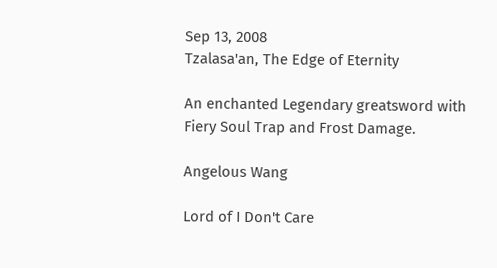Sep 13, 2008
Tzalasa'an, The Edge of Eternity

An enchanted Legendary greatsword with Fiery Soul Trap and Frost Damage.

Angelous Wang

Lord of I Don't Care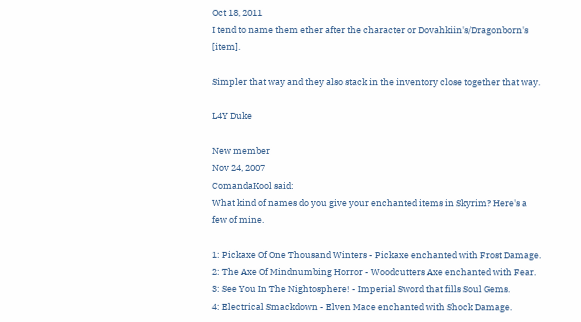Oct 18, 2011
I tend to name them ether after the character or Dovahkiin's/Dragonborn's [item].

Simpler that way and they also stack in the inventory close together that way.

L4Y Duke

New member
Nov 24, 2007
ComandaKool said:
What kind of names do you give your enchanted items in Skyrim? Here's a few of mine.

1: Pickaxe Of One Thousand Winters - Pickaxe enchanted with Frost Damage.
2: The Axe Of Mindnumbing Horror - Woodcutters Axe enchanted with Fear.
3: See You In The Nightosphere! - Imperial Sword that fills Soul Gems.
4: Electrical Smackdown - Elven Mace enchanted with Shock Damage.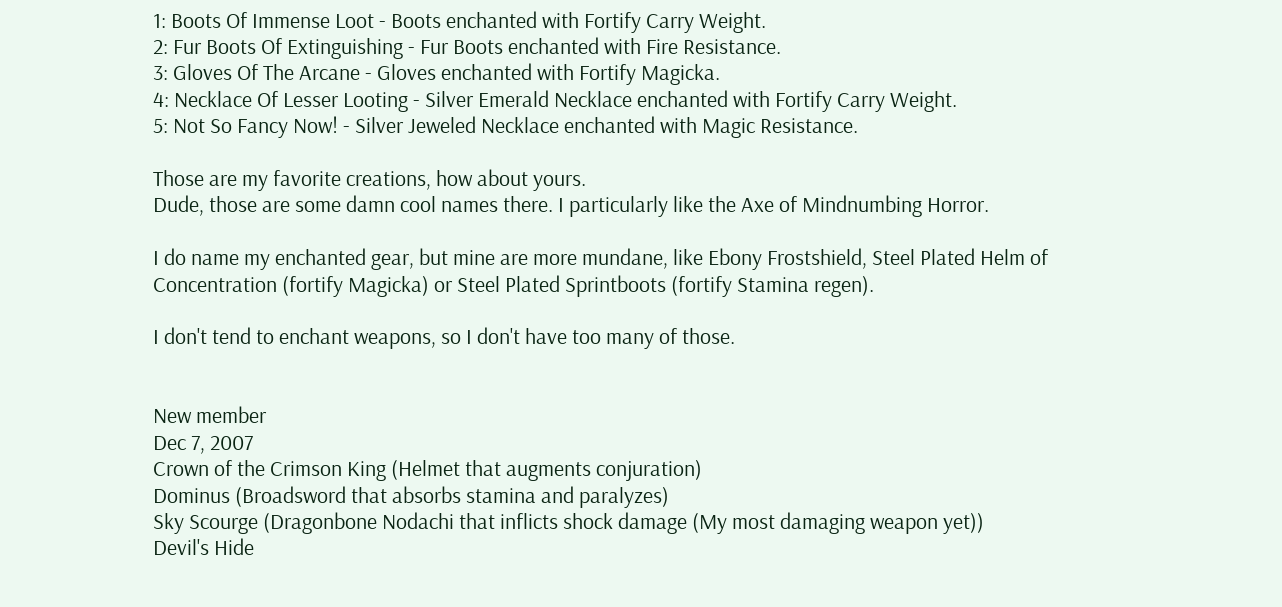1: Boots Of Immense Loot - Boots enchanted with Fortify Carry Weight.
2: Fur Boots Of Extinguishing - Fur Boots enchanted with Fire Resistance.
3: Gloves Of The Arcane - Gloves enchanted with Fortify Magicka.
4: Necklace Of Lesser Looting - Silver Emerald Necklace enchanted with Fortify Carry Weight.
5: Not So Fancy Now! - Silver Jeweled Necklace enchanted with Magic Resistance.

Those are my favorite creations, how about yours.
Dude, those are some damn cool names there. I particularly like the Axe of Mindnumbing Horror.

I do name my enchanted gear, but mine are more mundane, like Ebony Frostshield, Steel Plated Helm of Concentration (fortify Magicka) or Steel Plated Sprintboots (fortify Stamina regen).

I don't tend to enchant weapons, so I don't have too many of those.


New member
Dec 7, 2007
Crown of the Crimson King (Helmet that augments conjuration)
Dominus (Broadsword that absorbs stamina and paralyzes)
Sky Scourge (Dragonbone Nodachi that inflicts shock damage (My most damaging weapon yet))
Devil's Hide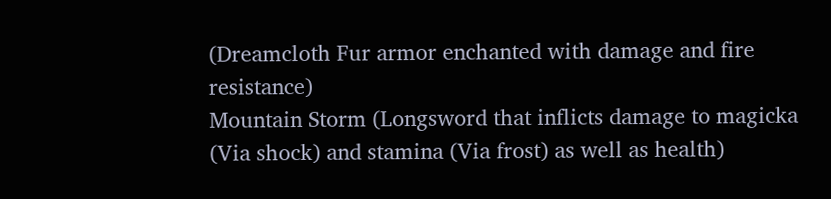(Dreamcloth Fur armor enchanted with damage and fire resistance)
Mountain Storm (Longsword that inflicts damage to magicka (Via shock) and stamina (Via frost) as well as health)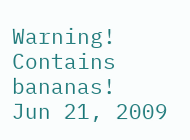Warning! Contains bananas!
Jun 21, 2009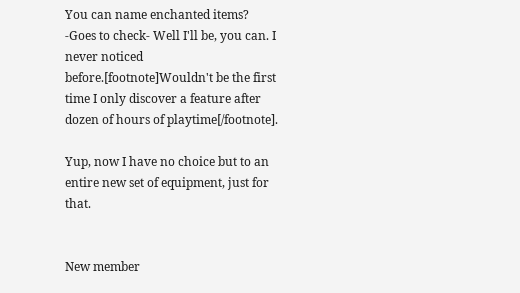You can name enchanted items? -Goes to check- Well I'll be, you can. I never noticed before.[footnote]Wouldn't be the first time I only discover a feature after dozen of hours of playtime[/footnote].

Yup, now I have no choice but to an entire new set of equipment, just for that.


New member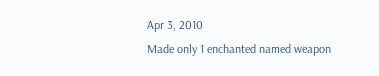Apr 3, 2010
Made only 1 enchanted named weapon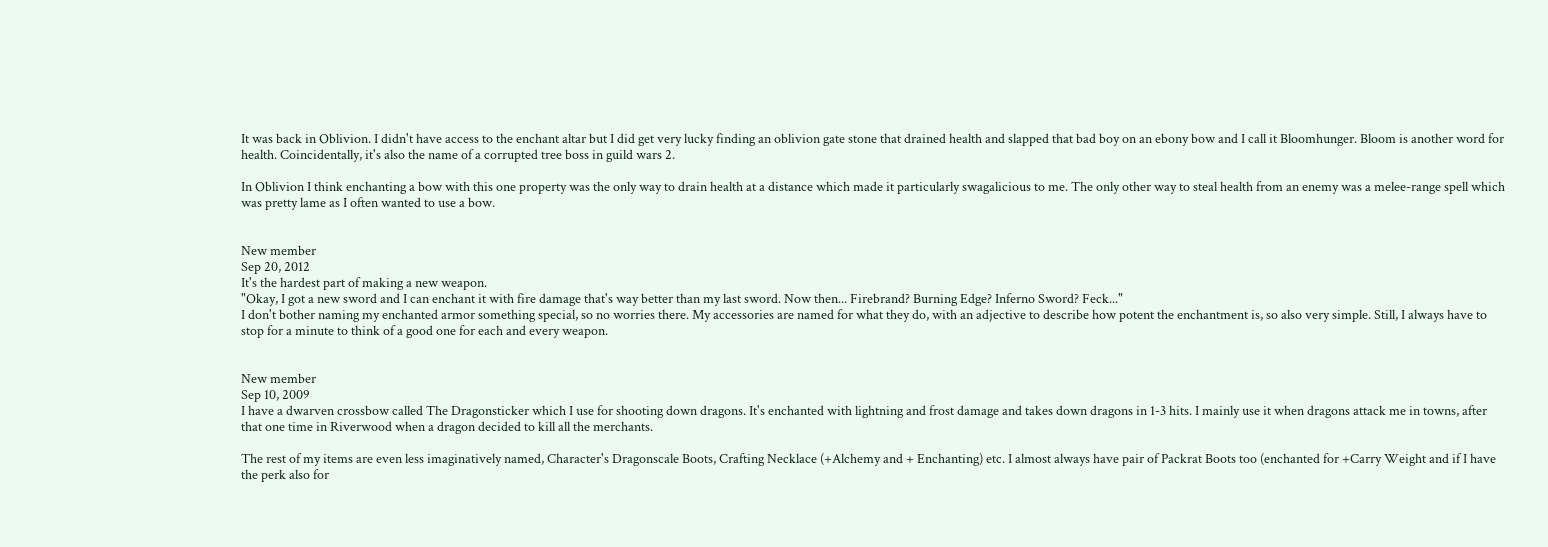It was back in Oblivion. I didn't have access to the enchant altar but I did get very lucky finding an oblivion gate stone that drained health and slapped that bad boy on an ebony bow and I call it Bloomhunger. Bloom is another word for health. Coincidentally, it's also the name of a corrupted tree boss in guild wars 2.

In Oblivion I think enchanting a bow with this one property was the only way to drain health at a distance which made it particularly swagalicious to me. The only other way to steal health from an enemy was a melee-range spell which was pretty lame as I often wanted to use a bow.


New member
Sep 20, 2012
It's the hardest part of making a new weapon.
"Okay, I got a new sword and I can enchant it with fire damage that's way better than my last sword. Now then... Firebrand? Burning Edge? Inferno Sword? Feck..."
I don't bother naming my enchanted armor something special, so no worries there. My accessories are named for what they do, with an adjective to describe how potent the enchantment is, so also very simple. Still, I always have to stop for a minute to think of a good one for each and every weapon.


New member
Sep 10, 2009
I have a dwarven crossbow called The Dragonsticker which I use for shooting down dragons. It's enchanted with lightning and frost damage and takes down dragons in 1-3 hits. I mainly use it when dragons attack me in towns, after that one time in Riverwood when a dragon decided to kill all the merchants.

The rest of my items are even less imaginatively named, Character's Dragonscale Boots, Crafting Necklace (+Alchemy and + Enchanting) etc. I almost always have pair of Packrat Boots too (enchanted for +Carry Weight and if I have the perk also for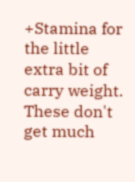+Stamina for the little extra bit of carry weight. These don't get much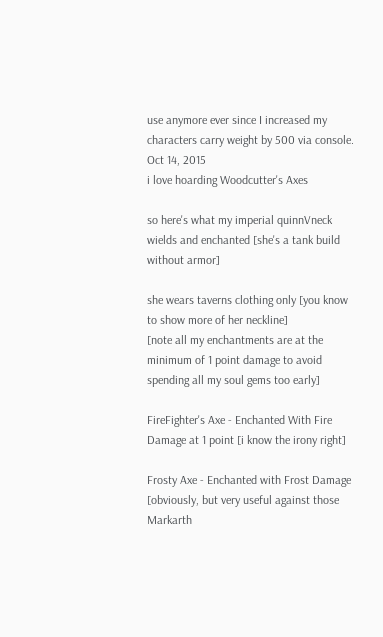use anymore ever since I increased my characters carry weight by 500 via console.
Oct 14, 2015
i love hoarding Woodcutter's Axes

so here's what my imperial quinnVneck wields and enchanted [she's a tank build without armor]

she wears taverns clothing only [you know to show more of her neckline]
[note all my enchantments are at the minimum of 1 point damage to avoid spending all my soul gems too early]

FireFighter's Axe - Enchanted With Fire Damage at 1 point [i know the irony right]

Frosty Axe - Enchanted with Frost Damage [obviously, but very useful against those Markarth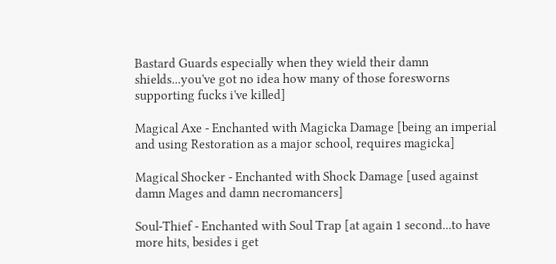Bastard Guards especially when they wield their damn shields...you've got no idea how many of those foresworns supporting fucks i've killed]

Magical Axe - Enchanted with Magicka Damage [being an imperial and using Restoration as a major school, requires magicka]

Magical Shocker - Enchanted with Shock Damage [used against damn Mages and damn necromancers]

Soul-Thief - Enchanted with Soul Trap [at again 1 second...to have more hits, besides i get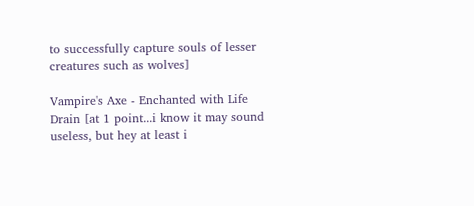to successfully capture souls of lesser creatures such as wolves]

Vampire's Axe - Enchanted with Life Drain [at 1 point...i know it may sound useless, but hey at least i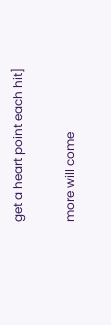get a heart point each hit]

more will come